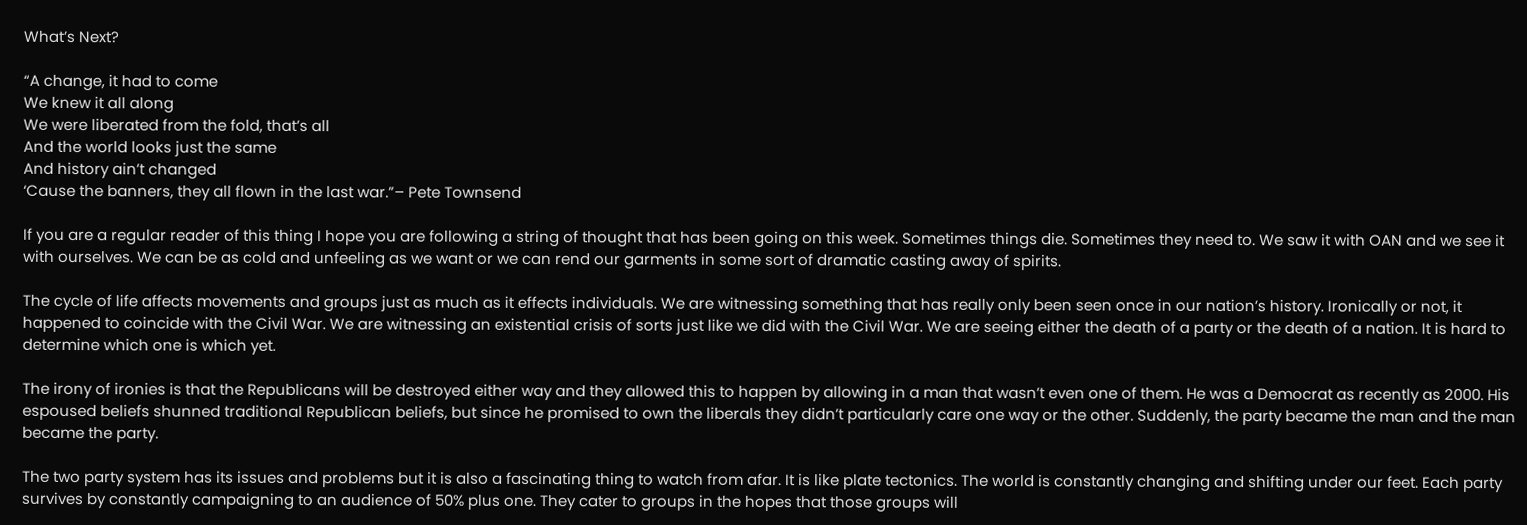What’s Next?

“A change, it had to come
We knew it all along
We were liberated from the fold, that’s all
And the world looks just the same
And history ain’t changed
‘Cause the banners, they all flown in the last war.”– Pete Townsend

If you are a regular reader of this thing I hope you are following a string of thought that has been going on this week. Sometimes things die. Sometimes they need to. We saw it with OAN and we see it with ourselves. We can be as cold and unfeeling as we want or we can rend our garments in some sort of dramatic casting away of spirits.

The cycle of life affects movements and groups just as much as it effects individuals. We are witnessing something that has really only been seen once in our nation’s history. Ironically or not, it happened to coincide with the Civil War. We are witnessing an existential crisis of sorts just like we did with the Civil War. We are seeing either the death of a party or the death of a nation. It is hard to determine which one is which yet.

The irony of ironies is that the Republicans will be destroyed either way and they allowed this to happen by allowing in a man that wasn’t even one of them. He was a Democrat as recently as 2000. His espoused beliefs shunned traditional Republican beliefs, but since he promised to own the liberals they didn’t particularly care one way or the other. Suddenly, the party became the man and the man became the party.

The two party system has its issues and problems but it is also a fascinating thing to watch from afar. It is like plate tectonics. The world is constantly changing and shifting under our feet. Each party survives by constantly campaigning to an audience of 50% plus one. They cater to groups in the hopes that those groups will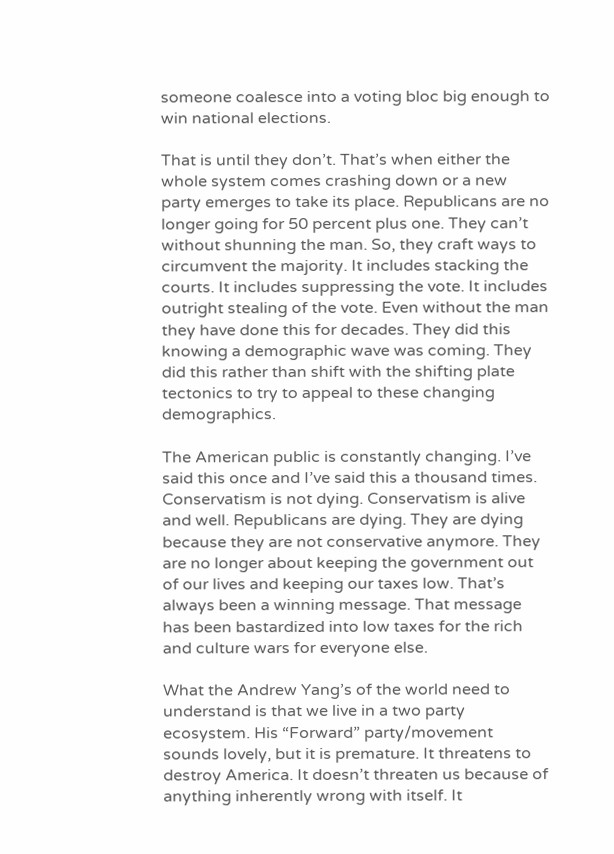someone coalesce into a voting bloc big enough to win national elections.

That is until they don’t. That’s when either the whole system comes crashing down or a new party emerges to take its place. Republicans are no longer going for 50 percent plus one. They can’t without shunning the man. So, they craft ways to circumvent the majority. It includes stacking the courts. It includes suppressing the vote. It includes outright stealing of the vote. Even without the man they have done this for decades. They did this knowing a demographic wave was coming. They did this rather than shift with the shifting plate tectonics to try to appeal to these changing demographics.

The American public is constantly changing. I’ve said this once and I’ve said this a thousand times. Conservatism is not dying. Conservatism is alive and well. Republicans are dying. They are dying because they are not conservative anymore. They are no longer about keeping the government out of our lives and keeping our taxes low. That’s always been a winning message. That message has been bastardized into low taxes for the rich and culture wars for everyone else.

What the Andrew Yang’s of the world need to understand is that we live in a two party ecosystem. His “Forward” party/movement sounds lovely, but it is premature. It threatens to destroy America. It doesn’t threaten us because of anything inherently wrong with itself. It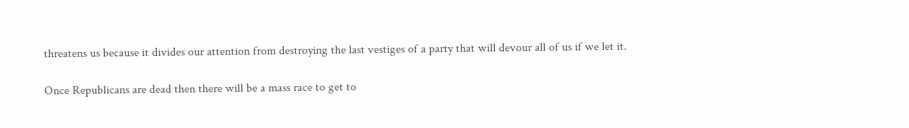threatens us because it divides our attention from destroying the last vestiges of a party that will devour all of us if we let it.

Once Republicans are dead then there will be a mass race to get to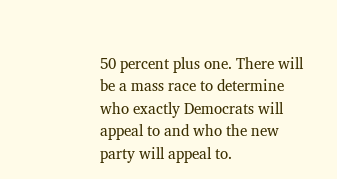50 percent plus one. There will be a mass race to determine who exactly Democrats will appeal to and who the new party will appeal to.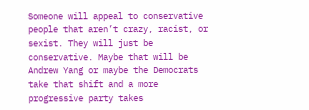Someone will appeal to conservative people that aren’t crazy, racist, or sexist. They will just be conservative. Maybe that will be Andrew Yang or maybe the Democrats take that shift and a more progressive party takes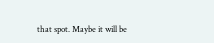that spot. Maybe it will be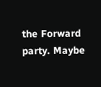the Forward party. Maybe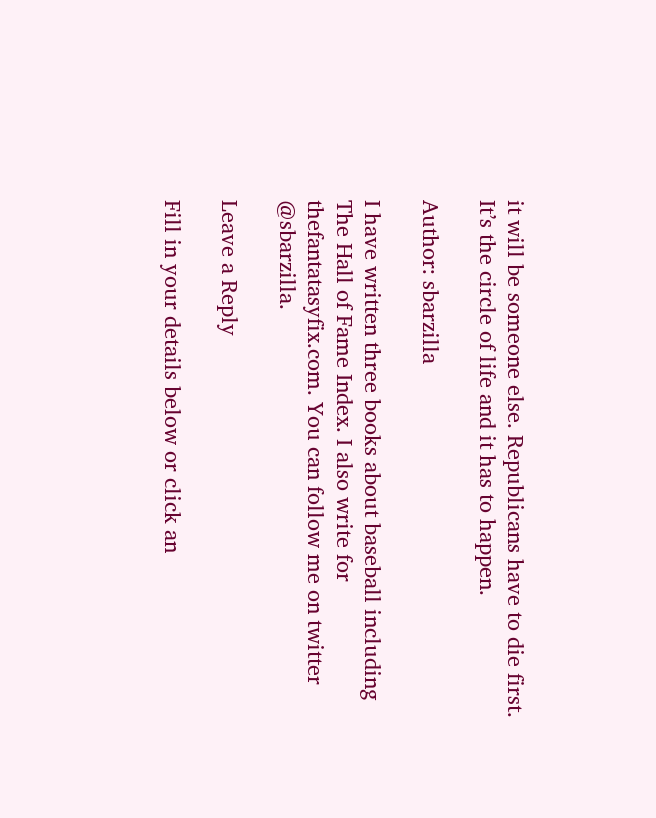it will be someone else. Republicans have to die first. It’s the circle of life and it has to happen.

Author: sbarzilla

I have written three books about baseball including The Hall of Fame Index. I also write for thefantatasyfix.com. You can follow me on twitter @sbarzilla.

Leave a Reply

Fill in your details below or click an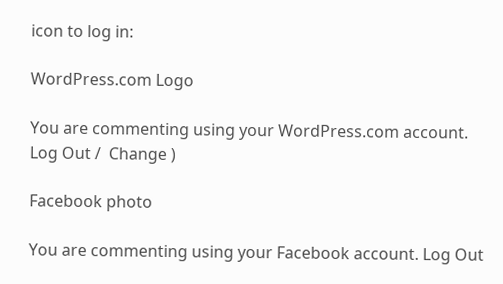icon to log in:

WordPress.com Logo

You are commenting using your WordPress.com account. Log Out /  Change )

Facebook photo

You are commenting using your Facebook account. Log Out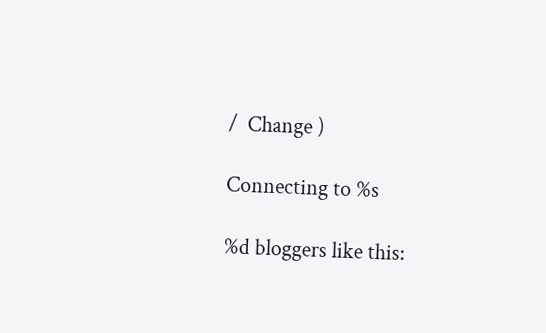/  Change )

Connecting to %s

%d bloggers like this: